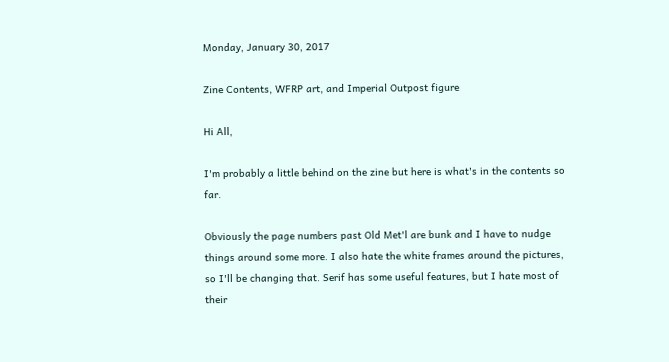Monday, January 30, 2017

Zine Contents, WFRP art, and Imperial Outpost figure

Hi All,

I'm probably a little behind on the zine but here is what's in the contents so far.

Obviously the page numbers past Old Met'l are bunk and I have to nudge things around some more. I also hate the white frames around the pictures, so I'll be changing that. Serif has some useful features, but I hate most of their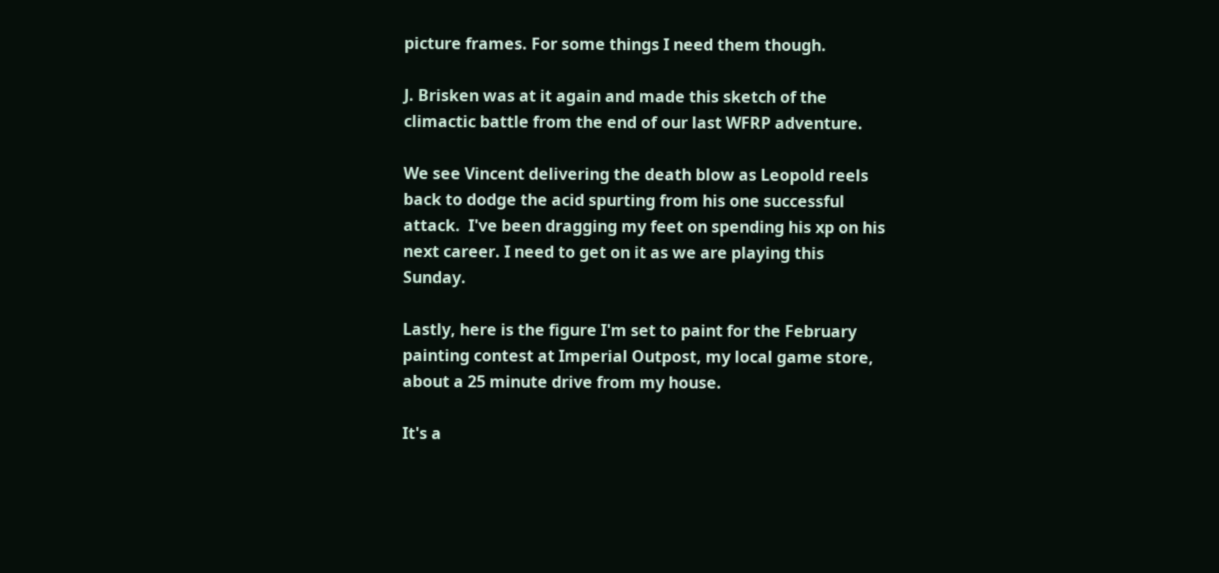picture frames. For some things I need them though.

J. Brisken was at it again and made this sketch of the climactic battle from the end of our last WFRP adventure.

We see Vincent delivering the death blow as Leopold reels back to dodge the acid spurting from his one successful attack.  I've been dragging my feet on spending his xp on his next career. I need to get on it as we are playing this Sunday.

Lastly, here is the figure I'm set to paint for the February painting contest at Imperial Outpost, my local game store, about a 25 minute drive from my house.

It's a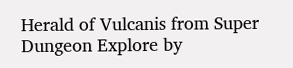Herald of Vulcanis from Super Dungeon Explore by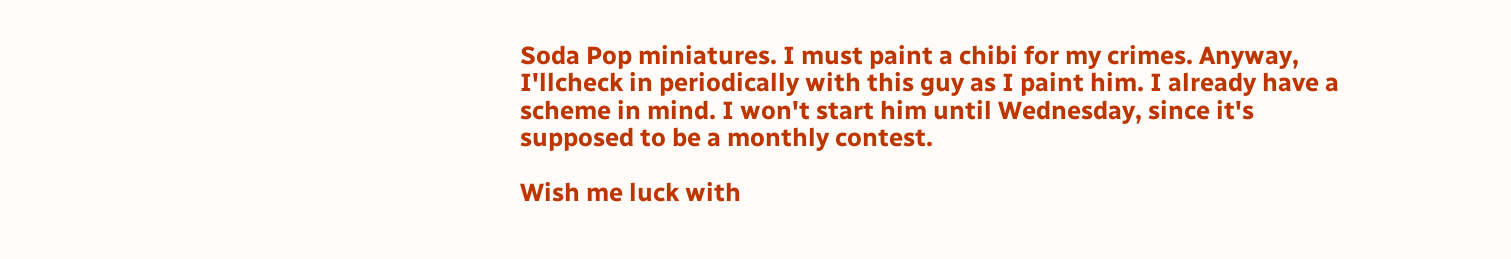Soda Pop miniatures. I must paint a chibi for my crimes. Anyway, I'llcheck in periodically with this guy as I paint him. I already have a scheme in mind. I won't start him until Wednesday, since it's supposed to be a monthly contest.

Wish me luck with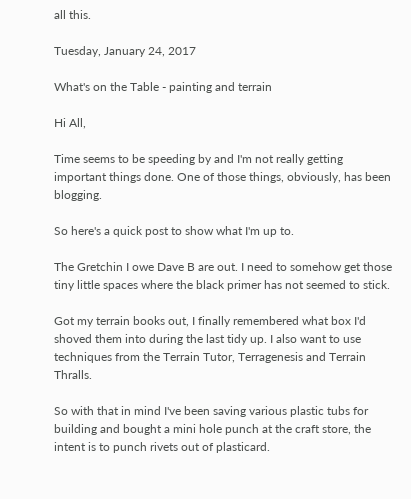all this.

Tuesday, January 24, 2017

What's on the Table - painting and terrain

Hi All,

Time seems to be speeding by and I'm not really getting important things done. One of those things, obviously, has been blogging.

So here's a quick post to show what I'm up to.

The Gretchin I owe Dave B are out. I need to somehow get those tiny little spaces where the black primer has not seemed to stick.

Got my terrain books out, I finally remembered what box I'd shoved them into during the last tidy up. I also want to use techniques from the Terrain Tutor, Terragenesis and Terrain Thralls.

So with that in mind I've been saving various plastic tubs for building and bought a mini hole punch at the craft store, the intent is to punch rivets out of plasticard.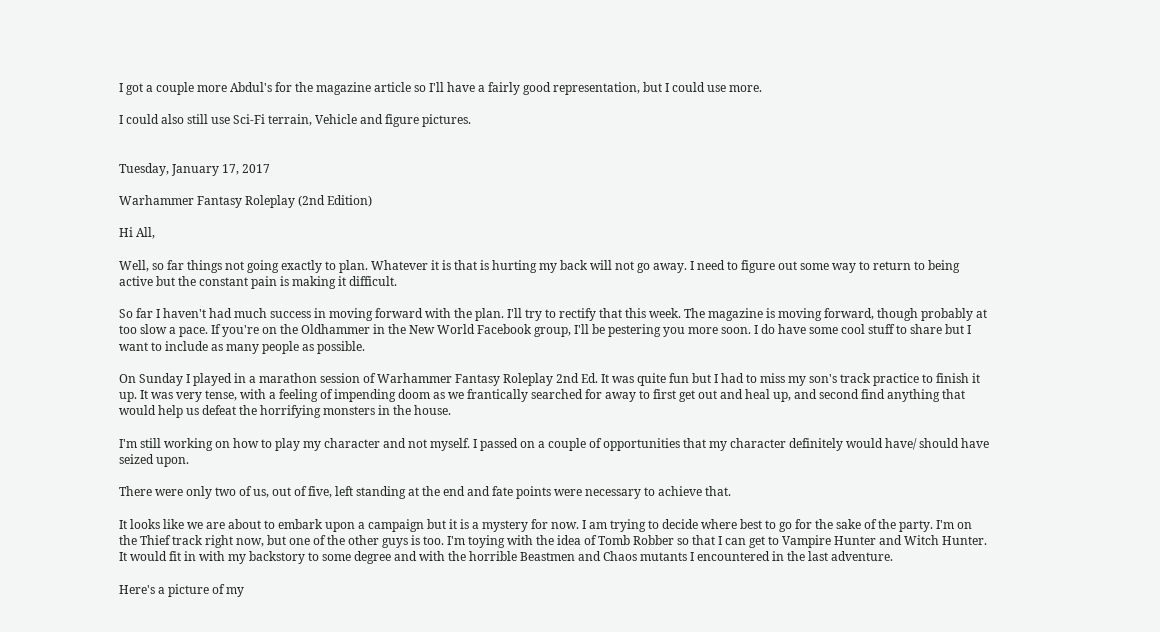I got a couple more Abdul's for the magazine article so I'll have a fairly good representation, but I could use more.

I could also still use Sci-Fi terrain, Vehicle and figure pictures.


Tuesday, January 17, 2017

Warhammer Fantasy Roleplay (2nd Edition)

Hi All,

Well, so far things not going exactly to plan. Whatever it is that is hurting my back will not go away. I need to figure out some way to return to being active but the constant pain is making it difficult.

So far I haven't had much success in moving forward with the plan. I'll try to rectify that this week. The magazine is moving forward, though probably at too slow a pace. If you're on the Oldhammer in the New World Facebook group, I'll be pestering you more soon. I do have some cool stuff to share but I want to include as many people as possible.

On Sunday I played in a marathon session of Warhammer Fantasy Roleplay 2nd Ed. It was quite fun but I had to miss my son's track practice to finish it up. It was very tense, with a feeling of impending doom as we frantically searched for away to first get out and heal up, and second find anything that would help us defeat the horrifying monsters in the house.

I'm still working on how to play my character and not myself. I passed on a couple of opportunities that my character definitely would have/ should have seized upon.

There were only two of us, out of five, left standing at the end and fate points were necessary to achieve that.

It looks like we are about to embark upon a campaign but it is a mystery for now. I am trying to decide where best to go for the sake of the party. I'm on the Thief track right now, but one of the other guys is too. I'm toying with the idea of Tomb Robber so that I can get to Vampire Hunter and Witch Hunter. It would fit in with my backstory to some degree and with the horrible Beastmen and Chaos mutants I encountered in the last adventure.

Here's a picture of my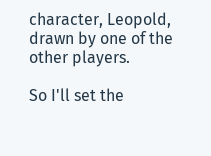character, Leopold, drawn by one of the other players.

So I'll set the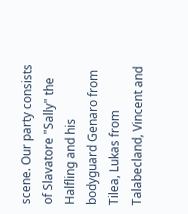scene. Our party consists of Slavatore "Sally" the Halfling and his bodyguard Genaro from Tilea, Lukas from Talabecland, Vincent and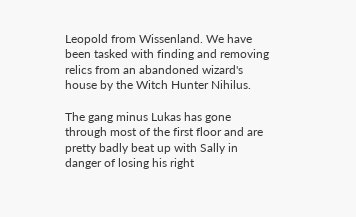Leopold from Wissenland. We have been tasked with finding and removing relics from an abandoned wizard's house by the Witch Hunter Nihilus.

The gang minus Lukas has gone through most of the first floor and are pretty badly beat up with Sally in danger of losing his right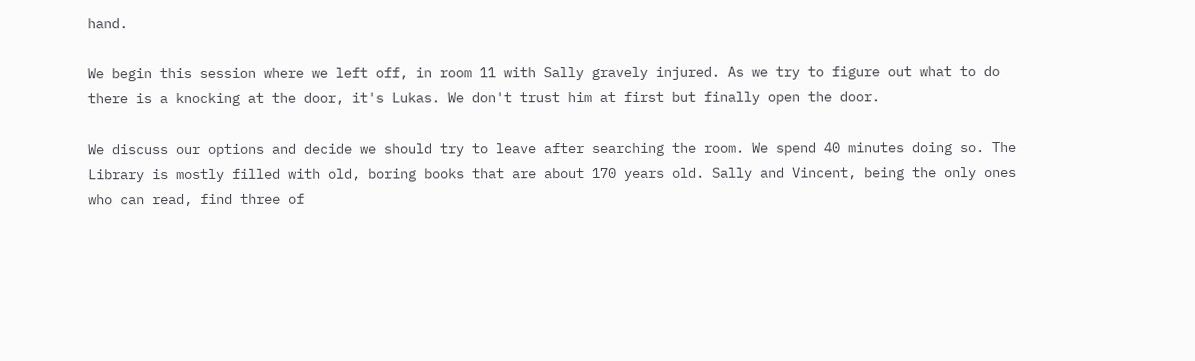hand.

We begin this session where we left off, in room 11 with Sally gravely injured. As we try to figure out what to do there is a knocking at the door, it's Lukas. We don't trust him at first but finally open the door.

We discuss our options and decide we should try to leave after searching the room. We spend 40 minutes doing so. The Library is mostly filled with old, boring books that are about 170 years old. Sally and Vincent, being the only ones who can read, find three of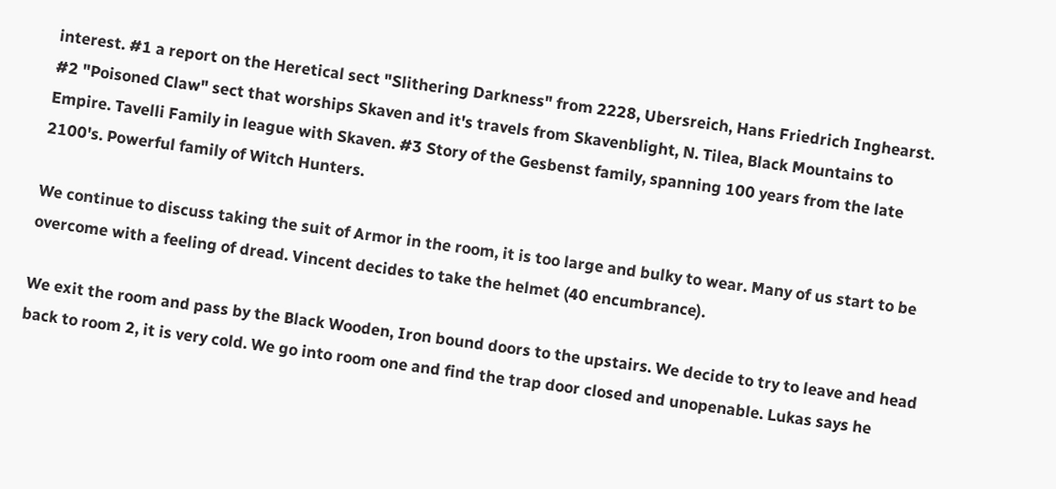interest. #1 a report on the Heretical sect "Slithering Darkness" from 2228, Ubersreich, Hans Friedrich Inghearst. #2 "Poisoned Claw" sect that worships Skaven and it's travels from Skavenblight, N. Tilea, Black Mountains to Empire. Tavelli Family in league with Skaven. #3 Story of the Gesbenst family, spanning 100 years from the late 2100's. Powerful family of Witch Hunters.

We continue to discuss taking the suit of Armor in the room, it is too large and bulky to wear. Many of us start to be overcome with a feeling of dread. Vincent decides to take the helmet (40 encumbrance).

We exit the room and pass by the Black Wooden, Iron bound doors to the upstairs. We decide to try to leave and head back to room 2, it is very cold. We go into room one and find the trap door closed and unopenable. Lukas says he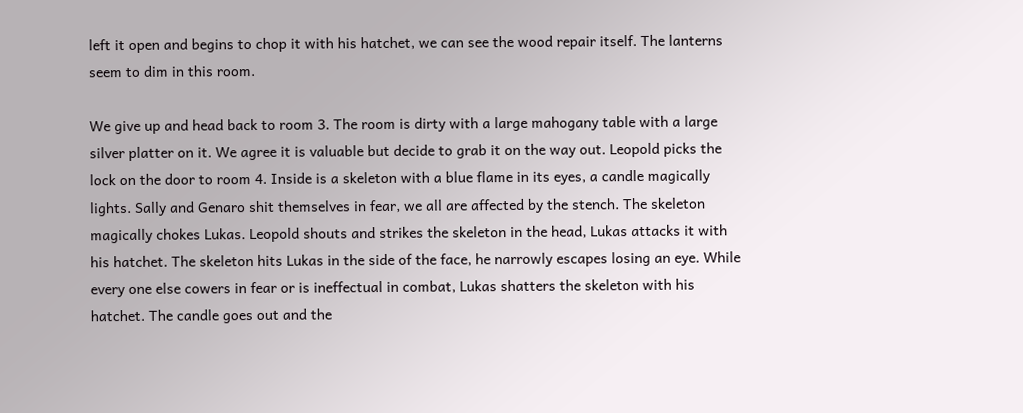left it open and begins to chop it with his hatchet, we can see the wood repair itself. The lanterns seem to dim in this room.

We give up and head back to room 3. The room is dirty with a large mahogany table with a large silver platter on it. We agree it is valuable but decide to grab it on the way out. Leopold picks the lock on the door to room 4. Inside is a skeleton with a blue flame in its eyes, a candle magically lights. Sally and Genaro shit themselves in fear, we all are affected by the stench. The skeleton magically chokes Lukas. Leopold shouts and strikes the skeleton in the head, Lukas attacks it with his hatchet. The skeleton hits Lukas in the side of the face, he narrowly escapes losing an eye. While every one else cowers in fear or is ineffectual in combat, Lukas shatters the skeleton with his hatchet. The candle goes out and the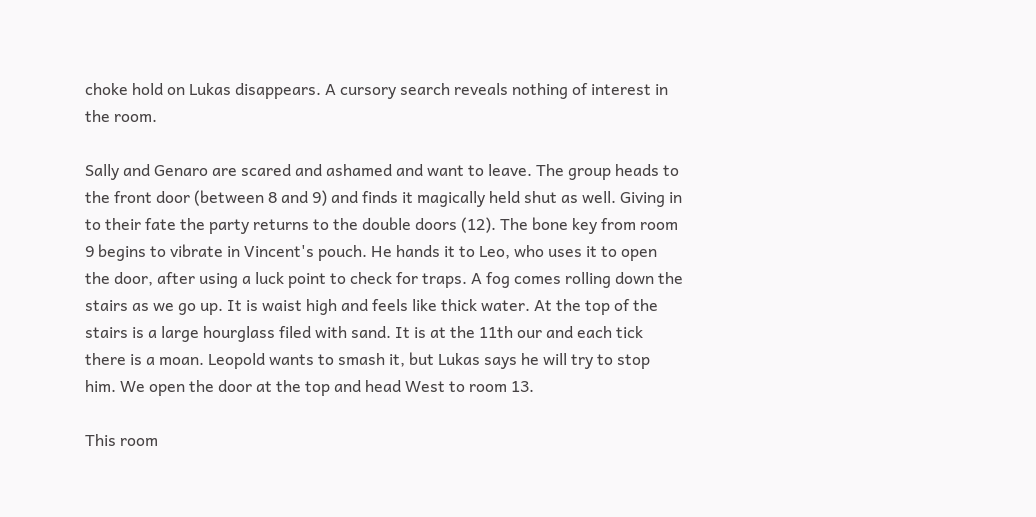choke hold on Lukas disappears. A cursory search reveals nothing of interest in the room.

Sally and Genaro are scared and ashamed and want to leave. The group heads to the front door (between 8 and 9) and finds it magically held shut as well. Giving in to their fate the party returns to the double doors (12). The bone key from room 9 begins to vibrate in Vincent's pouch. He hands it to Leo, who uses it to open the door, after using a luck point to check for traps. A fog comes rolling down the stairs as we go up. It is waist high and feels like thick water. At the top of the stairs is a large hourglass filed with sand. It is at the 11th our and each tick there is a moan. Leopold wants to smash it, but Lukas says he will try to stop him. We open the door at the top and head West to room 13.

This room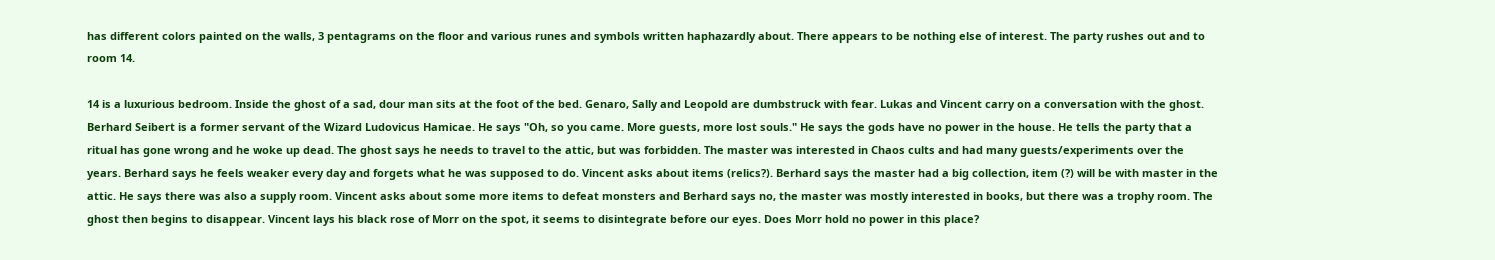has different colors painted on the walls, 3 pentagrams on the floor and various runes and symbols written haphazardly about. There appears to be nothing else of interest. The party rushes out and to room 14.

14 is a luxurious bedroom. Inside the ghost of a sad, dour man sits at the foot of the bed. Genaro, Sally and Leopold are dumbstruck with fear. Lukas and Vincent carry on a conversation with the ghost. Berhard Seibert is a former servant of the Wizard Ludovicus Hamicae. He says "Oh, so you came. More guests, more lost souls." He says the gods have no power in the house. He tells the party that a ritual has gone wrong and he woke up dead. The ghost says he needs to travel to the attic, but was forbidden. The master was interested in Chaos cults and had many guests/experiments over the years. Berhard says he feels weaker every day and forgets what he was supposed to do. Vincent asks about items (relics?). Berhard says the master had a big collection, item (?) will be with master in the attic. He says there was also a supply room. Vincent asks about some more items to defeat monsters and Berhard says no, the master was mostly interested in books, but there was a trophy room. The ghost then begins to disappear. Vincent lays his black rose of Morr on the spot, it seems to disintegrate before our eyes. Does Morr hold no power in this place?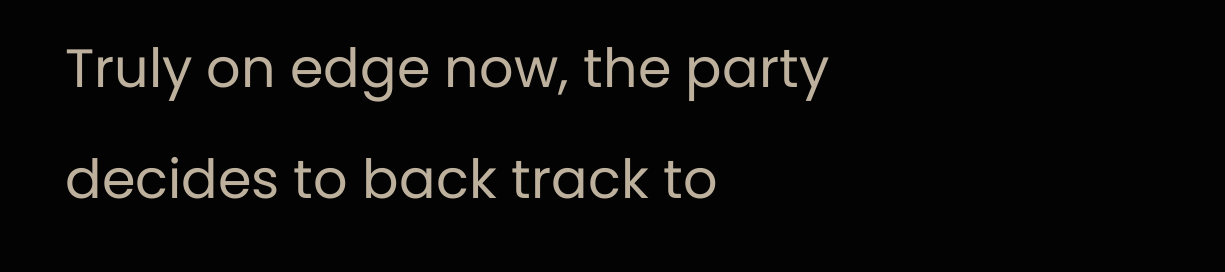Truly on edge now, the party decides to back track to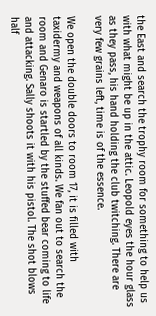the East and search the trophy room for something to help us with what might be up in the attic. Leopold eyes the hour glass as they pass, his hand holding the club twitching. There are very few grains left, time is of the essence.

We open the double doors to room 17, it is filled with taxidermy and weapons of all kinds. We fan out to search the room and Genaro is startled by the stuffed bear coming to life and attacking. Sally shoots it with his pistol. The shot blows half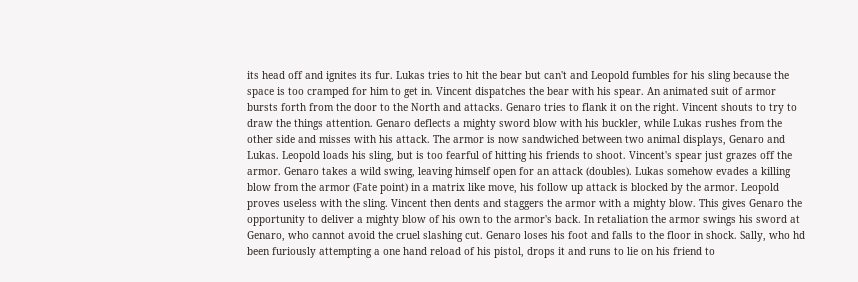its head off and ignites its fur. Lukas tries to hit the bear but can't and Leopold fumbles for his sling because the space is too cramped for him to get in. Vincent dispatches the bear with his spear. An animated suit of armor bursts forth from the door to the North and attacks. Genaro tries to flank it on the right. Vincent shouts to try to draw the things attention. Genaro deflects a mighty sword blow with his buckler, while Lukas rushes from the other side and misses with his attack. The armor is now sandwiched between two animal displays, Genaro and Lukas. Leopold loads his sling, but is too fearful of hitting his friends to shoot. Vincent's spear just grazes off the armor. Genaro takes a wild swing, leaving himself open for an attack (doubles). Lukas somehow evades a killing blow from the armor (Fate point) in a matrix like move, his follow up attack is blocked by the armor. Leopold proves useless with the sling. Vincent then dents and staggers the armor with a mighty blow. This gives Genaro the opportunity to deliver a mighty blow of his own to the armor's back. In retaliation the armor swings his sword at Genaro, who cannot avoid the cruel slashing cut. Genaro loses his foot and falls to the floor in shock. Sally, who hd been furiously attempting a one hand reload of his pistol, drops it and runs to lie on his friend to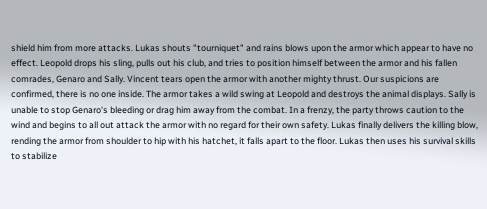shield him from more attacks. Lukas shouts "tourniquet" and rains blows upon the armor which appear to have no effect. Leopold drops his sling, pulls out his club, and tries to position himself between the armor and his fallen comrades, Genaro and Sally. Vincent tears open the armor with another mighty thrust. Our suspicions are confirmed, there is no one inside. The armor takes a wild swing at Leopold and destroys the animal displays. Sally is unable to stop Genaro's bleeding or drag him away from the combat. In a frenzy, the party throws caution to the wind and begins to all out attack the armor with no regard for their own safety. Lukas finally delivers the killing blow, rending the armor from shoulder to hip with his hatchet, it falls apart to the floor. Lukas then uses his survival skills to stabilize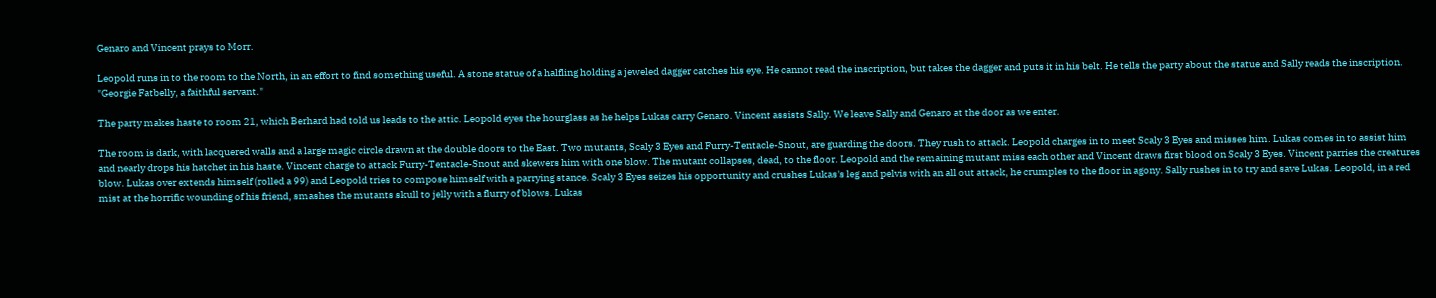Genaro and Vincent prays to Morr.

Leopold runs in to the room to the North, in an effort to find something useful. A stone statue of a halfling holding a jeweled dagger catches his eye. He cannot read the inscription, but takes the dagger and puts it in his belt. He tells the party about the statue and Sally reads the inscription. "Georgie Fatbelly, a faithful servant."

The party makes haste to room 21, which Berhard had told us leads to the attic. Leopold eyes the hourglass as he helps Lukas carry Genaro. Vincent assists Sally. We leave Sally and Genaro at the door as we enter.

The room is dark, with lacquered walls and a large magic circle drawn at the double doors to the East. Two mutants, Scaly 3 Eyes and Furry-Tentacle-Snout, are guarding the doors. They rush to attack. Leopold charges in to meet Scaly 3 Eyes and misses him. Lukas comes in to assist him and nearly drops his hatchet in his haste. Vincent charge to attack Furry-Tentacle-Snout and skewers him with one blow. The mutant collapses, dead, to the floor. Leopold and the remaining mutant miss each other and Vincent draws first blood on Scaly 3 Eyes. Vincent parries the creatures blow. Lukas over extends himself (rolled a 99) and Leopold tries to compose himself with a parrying stance. Scaly 3 Eyes seizes his opportunity and crushes Lukas's leg and pelvis with an all out attack, he crumples to the floor in agony. Sally rushes in to try and save Lukas. Leopold, in a red mist at the horrific wounding of his friend, smashes the mutants skull to jelly with a flurry of blows. Lukas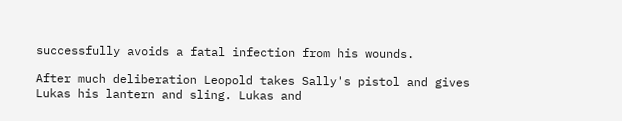successfully avoids a fatal infection from his wounds.

After much deliberation Leopold takes Sally's pistol and gives Lukas his lantern and sling. Lukas and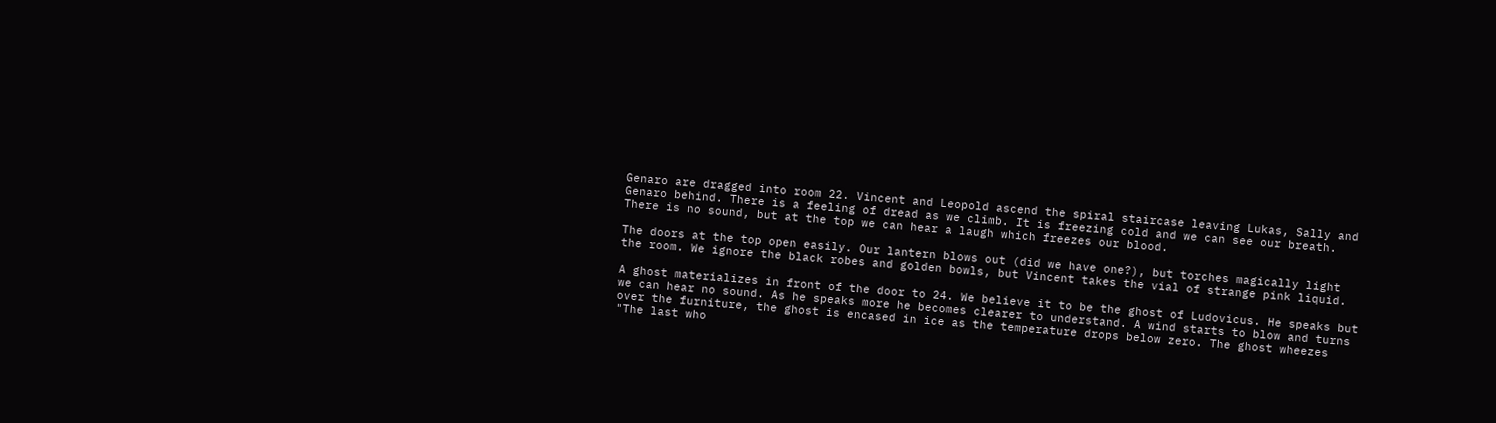Genaro are dragged into room 22. Vincent and Leopold ascend the spiral staircase leaving Lukas, Sally and Genaro behind. There is a feeling of dread as we climb. It is freezing cold and we can see our breath. There is no sound, but at the top we can hear a laugh which freezes our blood.

The doors at the top open easily. Our lantern blows out (did we have one?), but torches magically light the room. We ignore the black robes and golden bowls, but Vincent takes the vial of strange pink liquid.

A ghost materializes in front of the door to 24. We believe it to be the ghost of Ludovicus. He speaks but we can hear no sound. As he speaks more he becomes clearer to understand. A wind starts to blow and turns over the furniture, the ghost is encased in ice as the temperature drops below zero. The ghost wheezes "The last who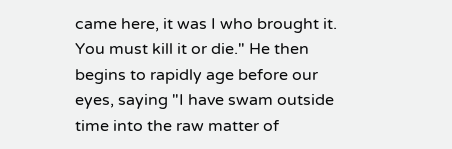came here, it was I who brought it. You must kill it or die." He then begins to rapidly age before our eyes, saying "I have swam outside time into the raw matter of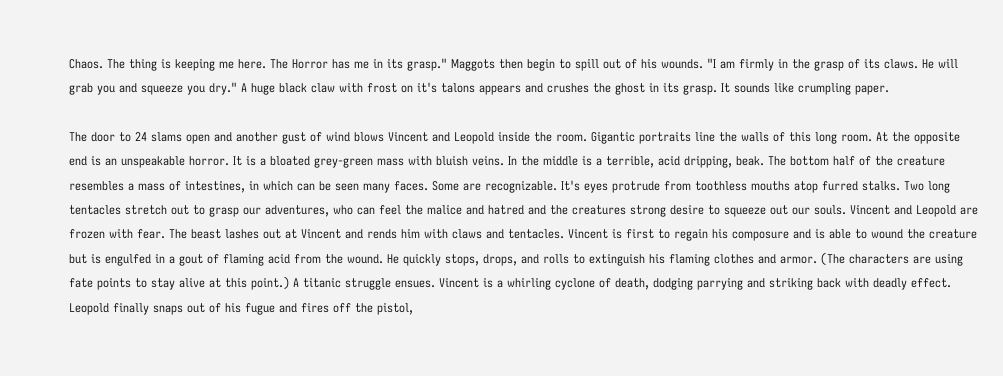Chaos. The thing is keeping me here. The Horror has me in its grasp." Maggots then begin to spill out of his wounds. "I am firmly in the grasp of its claws. He will grab you and squeeze you dry." A huge black claw with frost on it's talons appears and crushes the ghost in its grasp. It sounds like crumpling paper.

The door to 24 slams open and another gust of wind blows Vincent and Leopold inside the room. Gigantic portraits line the walls of this long room. At the opposite end is an unspeakable horror. It is a bloated grey-green mass with bluish veins. In the middle is a terrible, acid dripping, beak. The bottom half of the creature resembles a mass of intestines, in which can be seen many faces. Some are recognizable. It's eyes protrude from toothless mouths atop furred stalks. Two long tentacles stretch out to grasp our adventures, who can feel the malice and hatred and the creatures strong desire to squeeze out our souls. Vincent and Leopold are frozen with fear. The beast lashes out at Vincent and rends him with claws and tentacles. Vincent is first to regain his composure and is able to wound the creature but is engulfed in a gout of flaming acid from the wound. He quickly stops, drops, and rolls to extinguish his flaming clothes and armor. (The characters are using fate points to stay alive at this point.) A titanic struggle ensues. Vincent is a whirling cyclone of death, dodging parrying and striking back with deadly effect. Leopold finally snaps out of his fugue and fires off the pistol,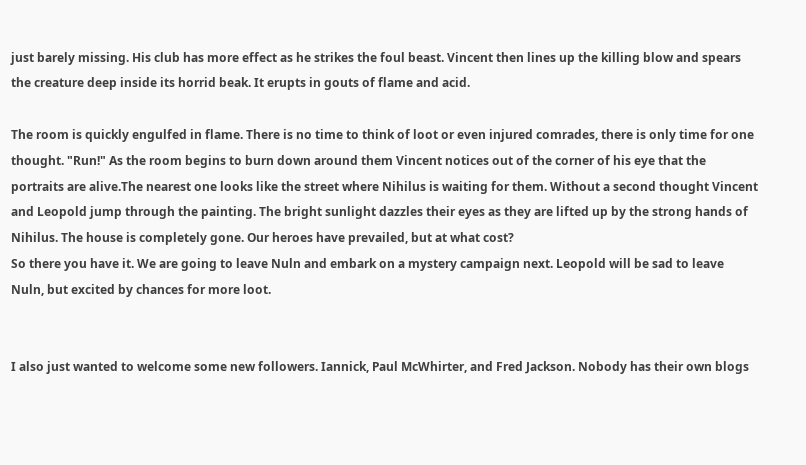just barely missing. His club has more effect as he strikes the foul beast. Vincent then lines up the killing blow and spears the creature deep inside its horrid beak. It erupts in gouts of flame and acid.

The room is quickly engulfed in flame. There is no time to think of loot or even injured comrades, there is only time for one thought. "Run!" As the room begins to burn down around them Vincent notices out of the corner of his eye that the portraits are alive.The nearest one looks like the street where Nihilus is waiting for them. Without a second thought Vincent and Leopold jump through the painting. The bright sunlight dazzles their eyes as they are lifted up by the strong hands of Nihilus. The house is completely gone. Our heroes have prevailed, but at what cost?
So there you have it. We are going to leave Nuln and embark on a mystery campaign next. Leopold will be sad to leave Nuln, but excited by chances for more loot.


I also just wanted to welcome some new followers. Iannick, Paul McWhirter, and Fred Jackson. Nobody has their own blogs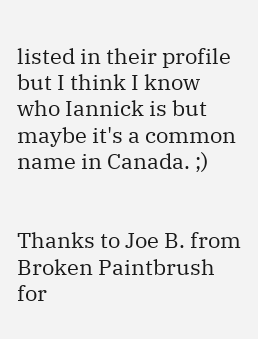listed in their profile but I think I know who Iannick is but maybe it's a common name in Canada. ;)


Thanks to Joe B. from Broken Paintbrush for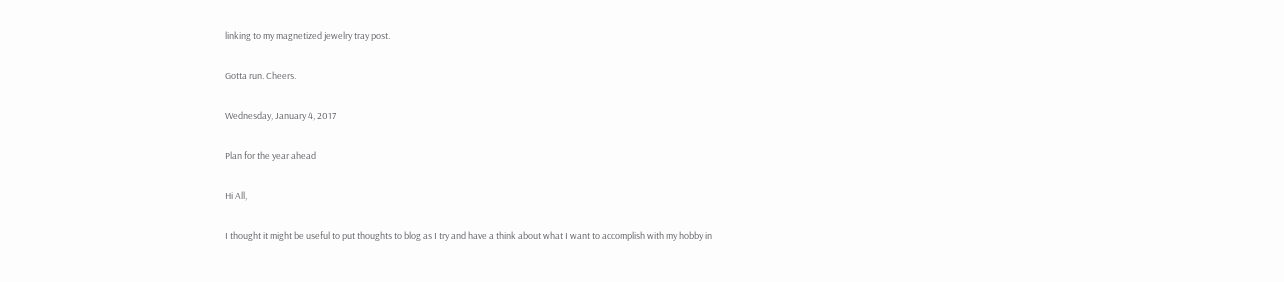linking to my magnetized jewelry tray post.

Gotta run. Cheers.

Wednesday, January 4, 2017

Plan for the year ahead

Hi All,

I thought it might be useful to put thoughts to blog as I try and have a think about what I want to accomplish with my hobby in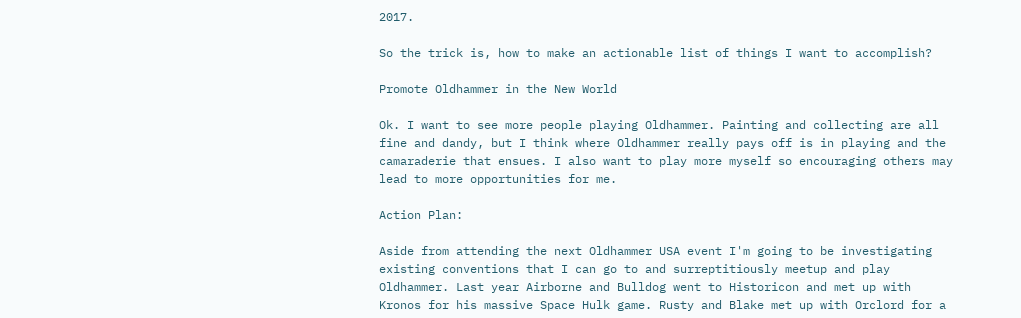2017.

So the trick is, how to make an actionable list of things I want to accomplish?

Promote Oldhammer in the New World

Ok. I want to see more people playing Oldhammer. Painting and collecting are all fine and dandy, but I think where Oldhammer really pays off is in playing and the camaraderie that ensues. I also want to play more myself so encouraging others may lead to more opportunities for me.

Action Plan:

Aside from attending the next Oldhammer USA event I'm going to be investigating existing conventions that I can go to and surreptitiously meetup and play Oldhammer. Last year Airborne and Bulldog went to Historicon and met up with Kronos for his massive Space Hulk game. Rusty and Blake met up with Orclord for a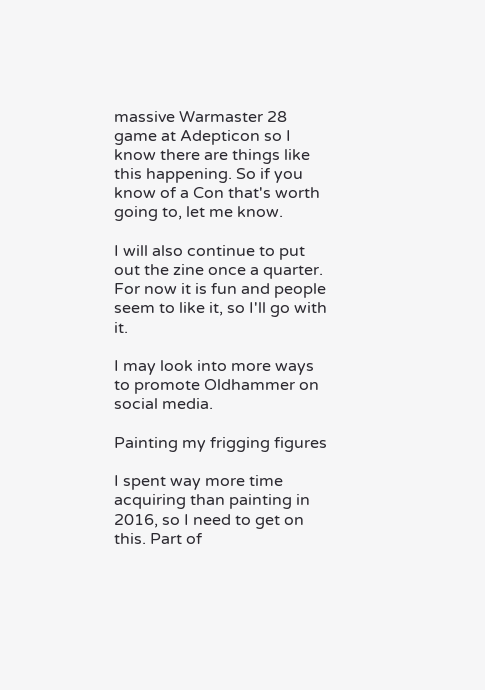massive Warmaster 28 game at Adepticon so I know there are things like this happening. So if you know of a Con that's worth going to, let me know.

I will also continue to put out the zine once a quarter. For now it is fun and people seem to like it, so I'll go with it.

I may look into more ways to promote Oldhammer on social media.

Painting my frigging figures

I spent way more time acquiring than painting in 2016, so I need to get on this. Part of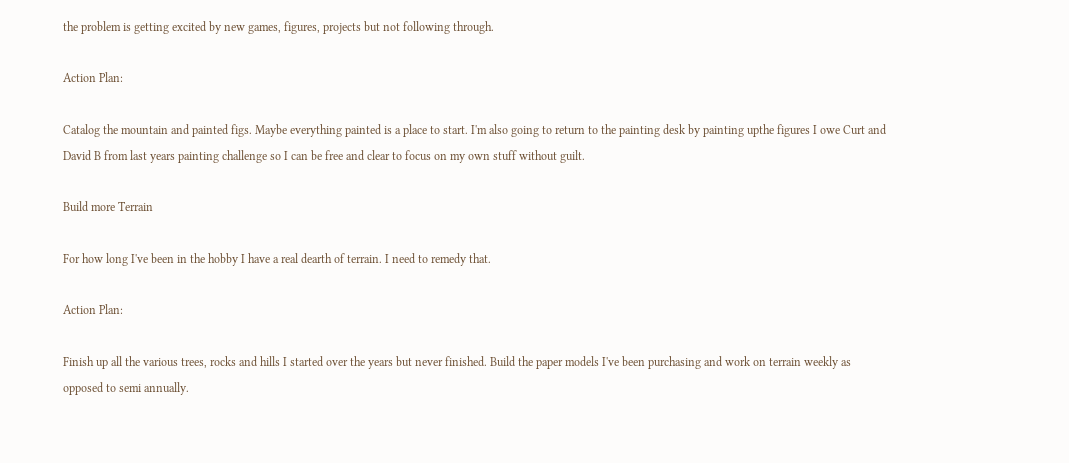the problem is getting excited by new games, figures, projects but not following through.

Action Plan:

Catalog the mountain and painted figs. Maybe everything painted is a place to start. I'm also going to return to the painting desk by painting upthe figures I owe Curt and David B from last years painting challenge so I can be free and clear to focus on my own stuff without guilt.

Build more Terrain

For how long I've been in the hobby I have a real dearth of terrain. I need to remedy that.

Action Plan:

Finish up all the various trees, rocks and hills I started over the years but never finished. Build the paper models I've been purchasing and work on terrain weekly as opposed to semi annually.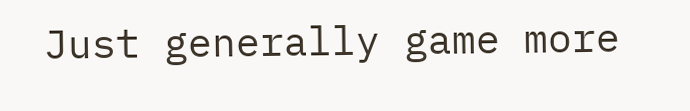Just generally game more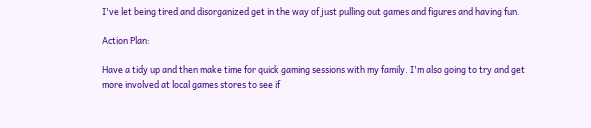I've let being tired and disorganized get in the way of just pulling out games and figures and having fun.

Action Plan:

Have a tidy up and then make time for quick gaming sessions with my family. I'm also going to try and get more involved at local games stores to see if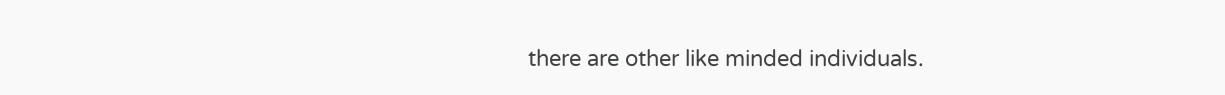there are other like minded individuals.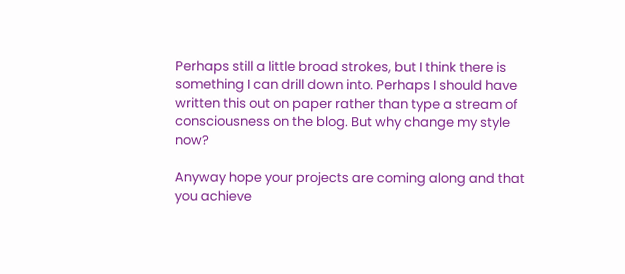Perhaps still a little broad strokes, but I think there is something I can drill down into. Perhaps I should have written this out on paper rather than type a stream of consciousness on the blog. But why change my style now?

Anyway hope your projects are coming along and that you achieve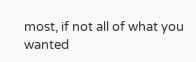most, if not all of what you wanted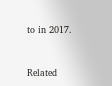to in 2017.


Related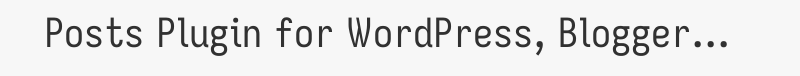Posts Plugin for WordPress, Blogger...